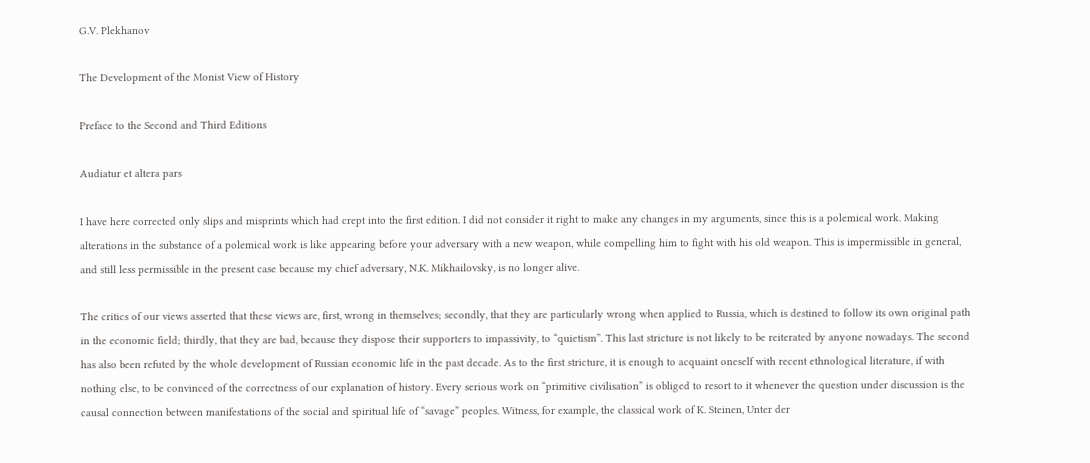G.V. Plekhanov

The Development of the Monist View of History

Preface to the Second and Third Editions

Audiatur et altera pars

I have here corrected only slips and misprints which had crept into the first edition. I did not consider it right to make any changes in my arguments, since this is a polemical work. Making alterations in the substance of a polemical work is like appearing before your adversary with a new weapon, while compelling him to fight with his old weapon. This is impermissible in general, and still less permissible in the present case because my chief adversary, N.K. Mikhailovsky, is no longer alive.

The critics of our views asserted that these views are, first, wrong in themselves; secondly, that they are particularly wrong when applied to Russia, which is destined to follow its own original path in the economic field; thirdly, that they are bad, because they dispose their supporters to impassivity, to “quietism”. This last stricture is not likely to be reiterated by anyone nowadays. The second has also been refuted by the whole development of Russian economic life in the past decade. As to the first stricture, it is enough to acquaint oneself with recent ethnological literature, if with nothing else, to be convinced of the correctness of our explanation of history. Every serious work on “primitive civilisation” is obliged to resort to it whenever the question under discussion is the causal connection between manifestations of the social and spiritual life of “savage” peoples. Witness, for example, the classical work of K. Steinen, Unter der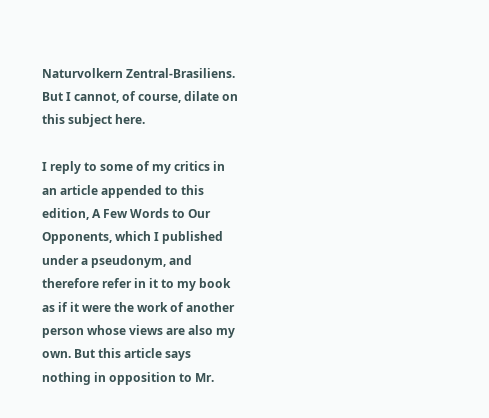Naturvolkern Zentral-Brasiliens. But I cannot, of course, dilate on this subject here.

I reply to some of my critics in an article appended to this edition, A Few Words to Our Opponents, which I published under a pseudonym, and therefore refer in it to my book as if it were the work of another person whose views are also my own. But this article says nothing in opposition to Mr.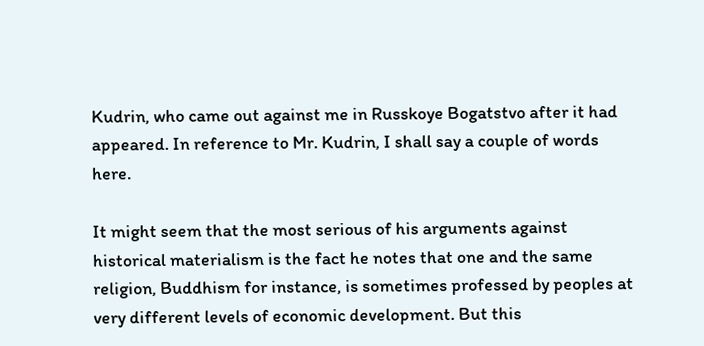Kudrin, who came out against me in Russkoye Bogatstvo after it had appeared. In reference to Mr. Kudrin, I shall say a couple of words here.

It might seem that the most serious of his arguments against historical materialism is the fact he notes that one and the same religion, Buddhism for instance, is sometimes professed by peoples at very different levels of economic development. But this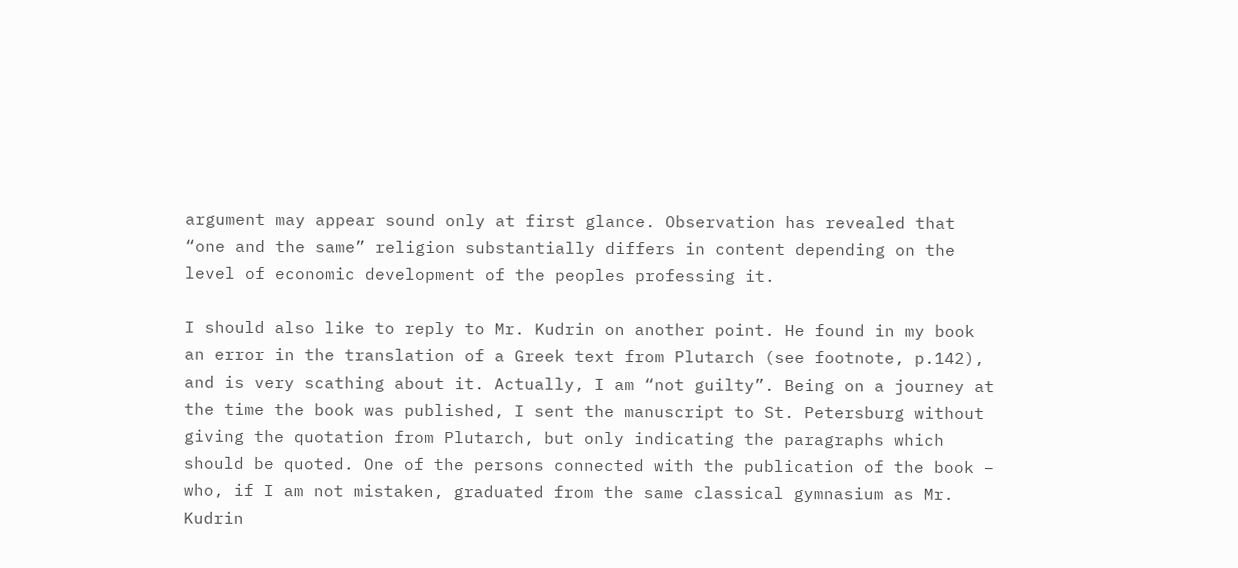argument may appear sound only at first glance. Observation has revealed that “one and the same” religion substantially differs in content depending on the level of economic development of the peoples professing it.

I should also like to reply to Mr. Kudrin on another point. He found in my book an error in the translation of a Greek text from Plutarch (see footnote, p.142), and is very scathing about it. Actually, I am “not guilty”. Being on a journey at the time the book was published, I sent the manuscript to St. Petersburg without giving the quotation from Plutarch, but only indicating the paragraphs which should be quoted. One of the persons connected with the publication of the book – who, if I am not mistaken, graduated from the same classical gymnasium as Mr. Kudrin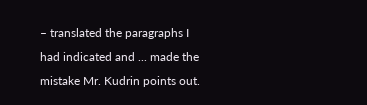– translated the paragraphs I had indicated and ... made the mistake Mr. Kudrin points out.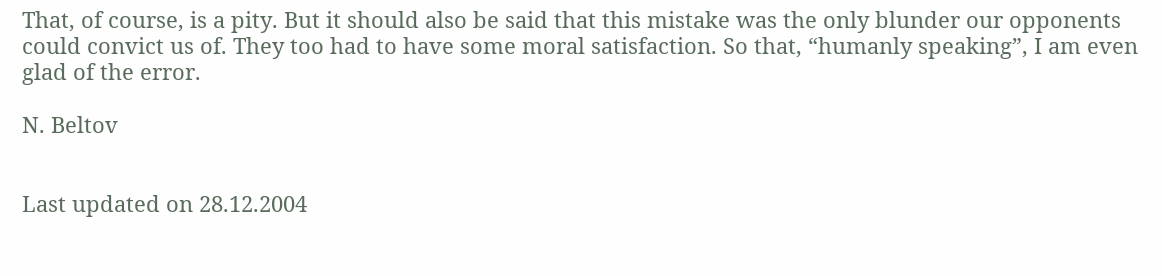That, of course, is a pity. But it should also be said that this mistake was the only blunder our opponents could convict us of. They too had to have some moral satisfaction. So that, “humanly speaking”, I am even glad of the error.

N. Beltov


Last updated on 28.12.2004